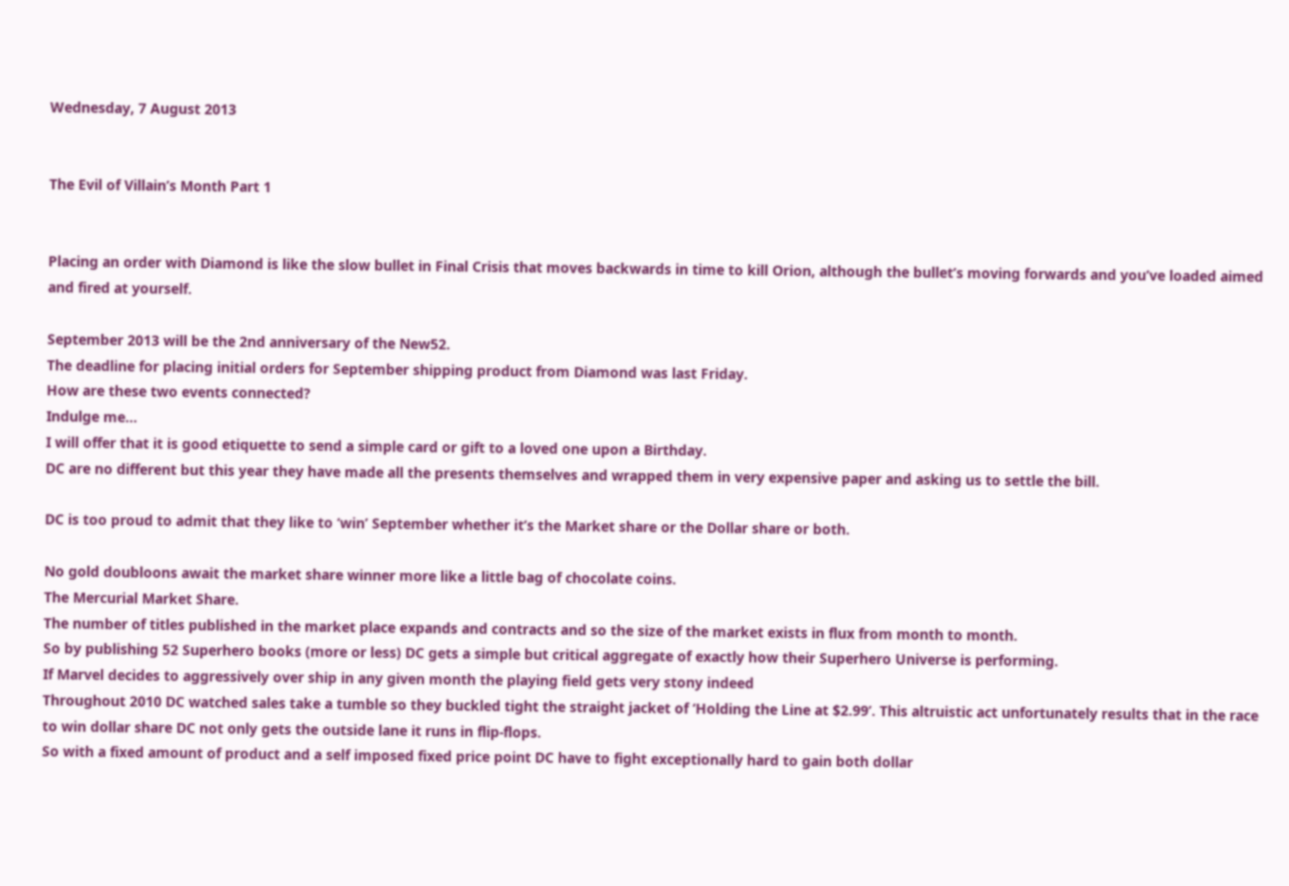Wednesday, 7 August 2013


The Evil of Villain’s Month Part 1


Placing an order with Diamond is like the slow bullet in Final Crisis that moves backwards in time to kill Orion, although the bullet’s moving forwards and you’ve loaded aimed and fired at yourself.

September 2013 will be the 2nd anniversary of the New52.
The deadline for placing initial orders for September shipping product from Diamond was last Friday.
How are these two events connected?
Indulge me…
I will offer that it is good etiquette to send a simple card or gift to a loved one upon a Birthday.
DC are no different but this year they have made all the presents themselves and wrapped them in very expensive paper and asking us to settle the bill.

DC is too proud to admit that they like to ‘win’ September whether it’s the Market share or the Dollar share or both.

No gold doubloons await the market share winner more like a little bag of chocolate coins.
The Mercurial Market Share.
The number of titles published in the market place expands and contracts and so the size of the market exists in flux from month to month.
So by publishing 52 Superhero books (more or less) DC gets a simple but critical aggregate of exactly how their Superhero Universe is performing.
If Marvel decides to aggressively over ship in any given month the playing field gets very stony indeed
Throughout 2010 DC watched sales take a tumble so they buckled tight the straight jacket of ‘Holding the Line at $2.99’. This altruistic act unfortunately results that in the race to win dollar share DC not only gets the outside lane it runs in flip-flops.
So with a fixed amount of product and a self imposed fixed price point DC have to fight exceptionally hard to gain both dollar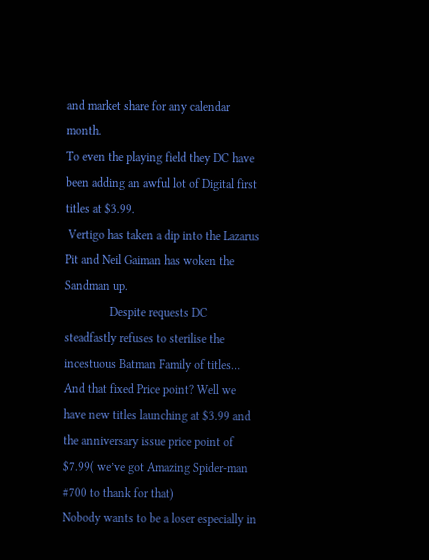and market share for any calendar month.
To even the playing field they DC have been adding an awful lot of Digital first titles at $3.99.
 Vertigo has taken a dip into the Lazarus Pit and Neil Gaiman has woken the Sandman up.
               Despite requests DC steadfastly refuses to sterilise the incestuous Batman Family of titles…
And that fixed Price point? Well we have new titles launching at $3.99 and the anniversary issue price point of $7.99( we’ve got Amazing Spider-man #700 to thank for that)
Nobody wants to be a loser especially in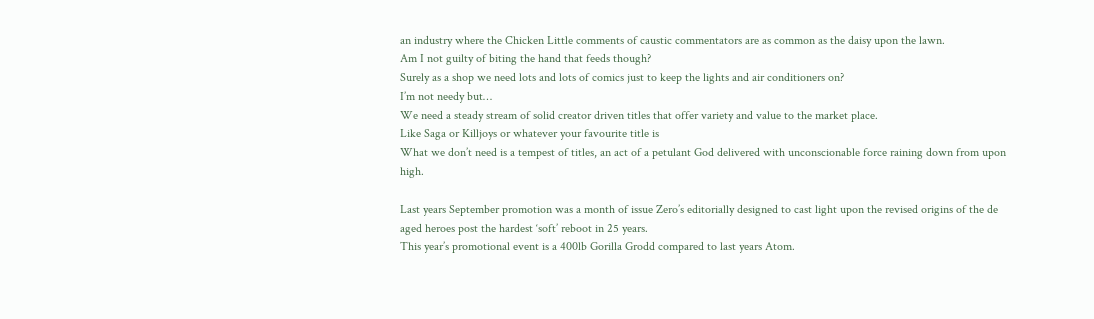an industry where the Chicken Little comments of caustic commentators are as common as the daisy upon the lawn.
Am I not guilty of biting the hand that feeds though?
Surely as a shop we need lots and lots of comics just to keep the lights and air conditioners on?
I’m not needy but…
We need a steady stream of solid creator driven titles that offer variety and value to the market place.
Like Saga or Killjoys or whatever your favourite title is
What we don’t need is a tempest of titles, an act of a petulant God delivered with unconscionable force raining down from upon high.

Last years September promotion was a month of issue Zero’s editorially designed to cast light upon the revised origins of the de aged heroes post the hardest ‘soft’ reboot in 25 years.
This year’s promotional event is a 400lb Gorilla Grodd compared to last years Atom.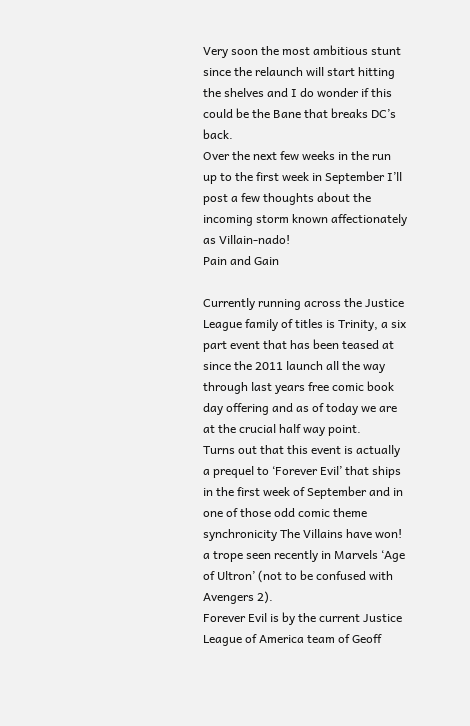Very soon the most ambitious stunt since the relaunch will start hitting the shelves and I do wonder if this could be the Bane that breaks DC’s back.
Over the next few weeks in the run up to the first week in September I’ll post a few thoughts about the incoming storm known affectionately as Villain-nado!
Pain and Gain

Currently running across the Justice League family of titles is Trinity, a six part event that has been teased at since the 2011 launch all the way through last years free comic book day offering and as of today we are at the crucial half way point.
Turns out that this event is actually a prequel to ‘Forever Evil’ that ships in the first week of September and in one of those odd comic theme synchronicity The Villains have won! a trope seen recently in Marvels ‘Age of Ultron’ (not to be confused with Avengers 2).
Forever Evil is by the current Justice League of America team of Geoff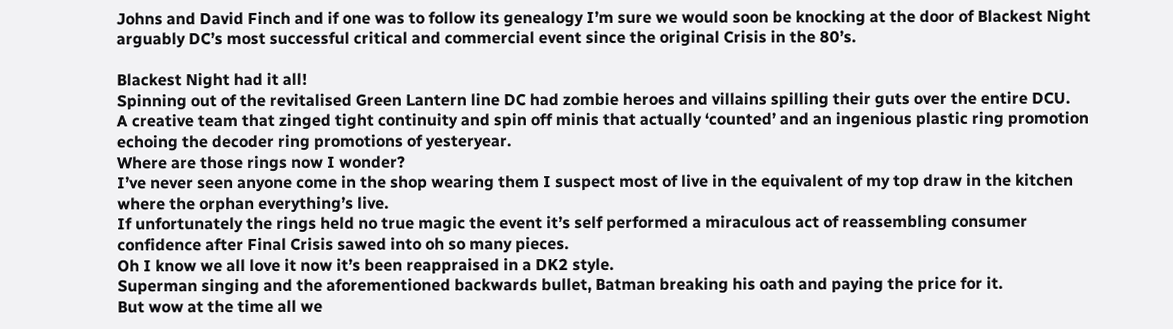Johns and David Finch and if one was to follow its genealogy I’m sure we would soon be knocking at the door of Blackest Night arguably DC’s most successful critical and commercial event since the original Crisis in the 80’s.

Blackest Night had it all!
Spinning out of the revitalised Green Lantern line DC had zombie heroes and villains spilling their guts over the entire DCU.
A creative team that zinged tight continuity and spin off minis that actually ‘counted’ and an ingenious plastic ring promotion echoing the decoder ring promotions of yesteryear.
Where are those rings now I wonder?
I’ve never seen anyone come in the shop wearing them I suspect most of live in the equivalent of my top draw in the kitchen where the orphan everything’s live.
If unfortunately the rings held no true magic the event it’s self performed a miraculous act of reassembling consumer confidence after Final Crisis sawed into oh so many pieces.
Oh I know we all love it now it’s been reappraised in a DK2 style.
Superman singing and the aforementioned backwards bullet, Batman breaking his oath and paying the price for it.
But wow at the time all we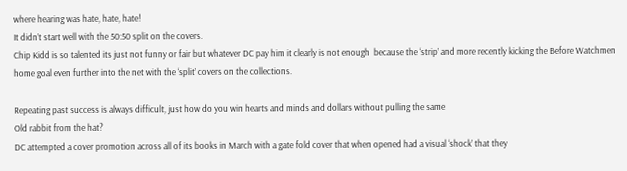where hearing was hate, hate, hate!
It didn’t start well with the 50:50 split on the covers.
Chip Kidd is so talented its just not funny or fair but whatever DC pay him it clearly is not enough  because the ‘strip’ and more recently kicking the Before Watchmen home goal even further into the net with the ‘split’ covers on the collections.

Repeating past success is always difficult, just how do you win hearts and minds and dollars without pulling the same
Old rabbit from the hat?
DC attempted a cover promotion across all of its books in March with a gate fold cover that when opened had a visual ‘shock’ that they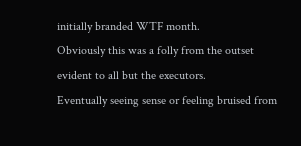initially branded WTF month.
Obviously this was a folly from the outset evident to all but the executors.
Eventually seeing sense or feeling bruised from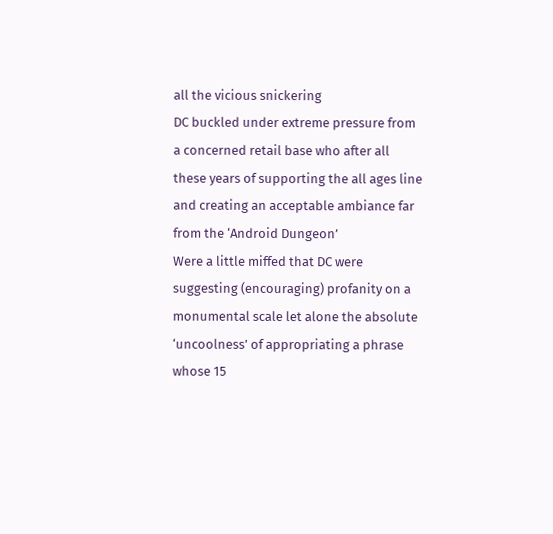all the vicious snickering
DC buckled under extreme pressure from a concerned retail base who after all these years of supporting the all ages line and creating an acceptable ambiance far from the ‘Android Dungeon’
Were a little miffed that DC were suggesting (encouraging) profanity on a monumental scale let alone the absolute ‘uncoolness’ of appropriating a phrase whose 15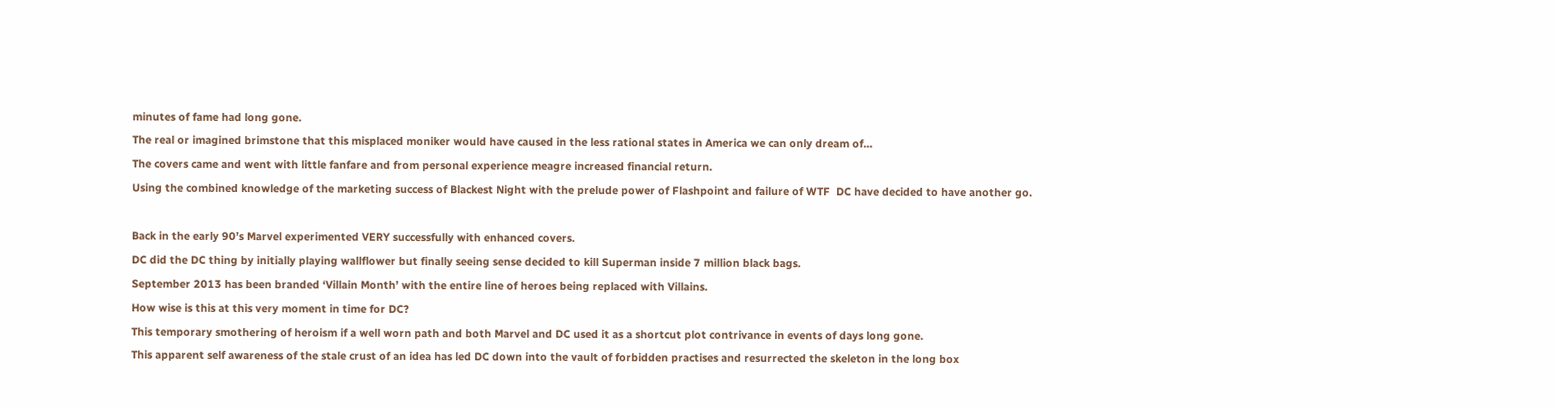minutes of fame had long gone.
The real or imagined brimstone that this misplaced moniker would have caused in the less rational states in America we can only dream of…
The covers came and went with little fanfare and from personal experience meagre increased financial return.
Using the combined knowledge of the marketing success of Blackest Night with the prelude power of Flashpoint and failure of WTF  DC have decided to have another go.

Back in the early 90’s Marvel experimented VERY successfully with enhanced covers.
DC did the DC thing by initially playing wallflower but finally seeing sense decided to kill Superman inside 7 million black bags.
September 2013 has been branded ‘Villain Month’ with the entire line of heroes being replaced with Villains.
How wise is this at this very moment in time for DC?
This temporary smothering of heroism if a well worn path and both Marvel and DC used it as a shortcut plot contrivance in events of days long gone.
This apparent self awareness of the stale crust of an idea has led DC down into the vault of forbidden practises and resurrected the skeleton in the long box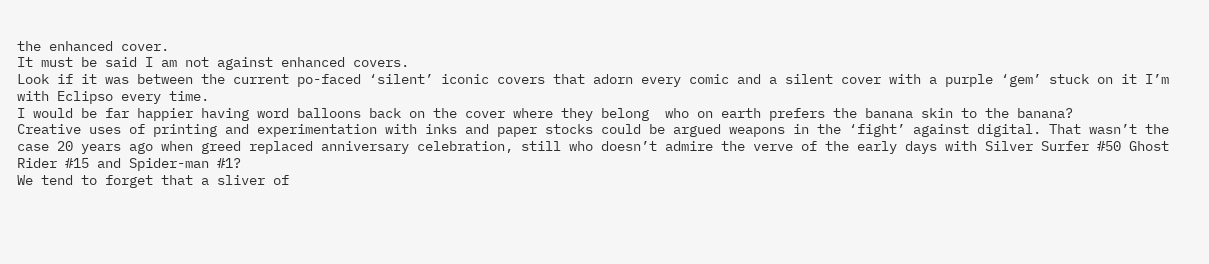the enhanced cover.
It must be said I am not against enhanced covers.
Look if it was between the current po-faced ‘silent’ iconic covers that adorn every comic and a silent cover with a purple ‘gem’ stuck on it I’m with Eclipso every time.
I would be far happier having word balloons back on the cover where they belong  who on earth prefers the banana skin to the banana?
Creative uses of printing and experimentation with inks and paper stocks could be argued weapons in the ‘fight’ against digital. That wasn’t the case 20 years ago when greed replaced anniversary celebration, still who doesn’t admire the verve of the early days with Silver Surfer #50 Ghost Rider #15 and Spider-man #1?
We tend to forget that a sliver of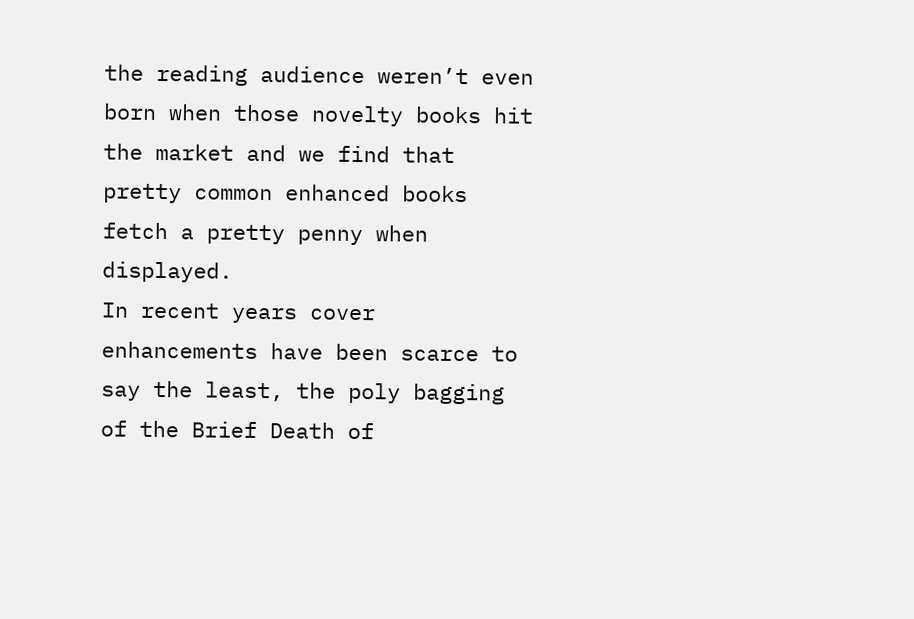the reading audience weren’t even born when those novelty books hit the market and we find that pretty common enhanced books fetch a pretty penny when displayed.
In recent years cover enhancements have been scarce to say the least, the poly bagging of the Brief Death of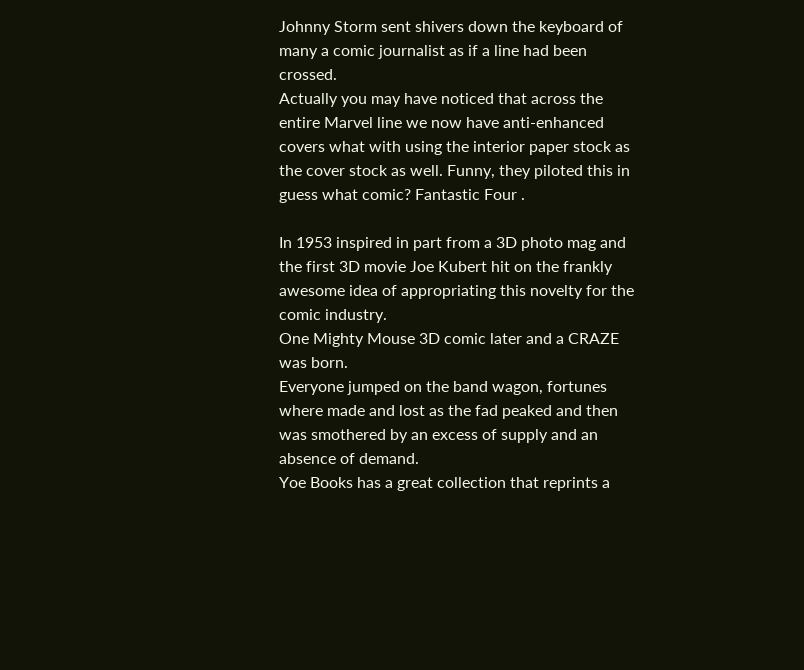Johnny Storm sent shivers down the keyboard of many a comic journalist as if a line had been crossed.
Actually you may have noticed that across the entire Marvel line we now have anti-enhanced covers what with using the interior paper stock as the cover stock as well. Funny, they piloted this in guess what comic? Fantastic Four .

In 1953 inspired in part from a 3D photo mag and the first 3D movie Joe Kubert hit on the frankly awesome idea of appropriating this novelty for the comic industry.
One Mighty Mouse 3D comic later and a CRAZE was born.
Everyone jumped on the band wagon, fortunes where made and lost as the fad peaked and then was smothered by an excess of supply and an absence of demand.
Yoe Books has a great collection that reprints a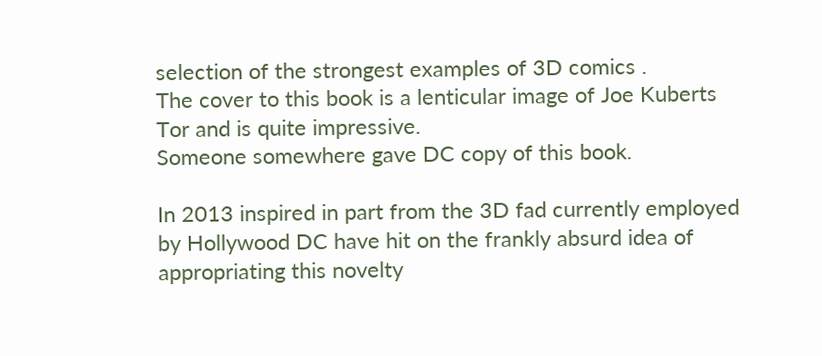selection of the strongest examples of 3D comics .
The cover to this book is a lenticular image of Joe Kuberts Tor and is quite impressive.
Someone somewhere gave DC copy of this book.

In 2013 inspired in part from the 3D fad currently employed by Hollywood DC have hit on the frankly absurd idea of appropriating this novelty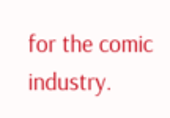for the comic industry.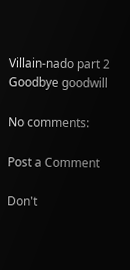Villain-nado part 2
Goodbye goodwill

No comments:

Post a Comment

Don't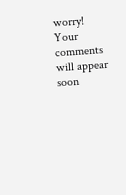worry! Your comments will appear soon